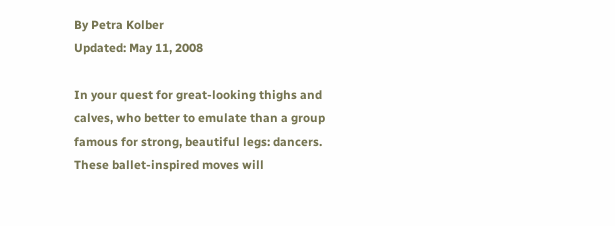By Petra Kolber
Updated: May 11, 2008

In your quest for great-looking thighs and calves, who better to emulate than a group famous for strong, beautiful legs: dancers. These ballet-inspired moves will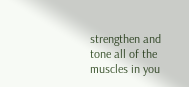strengthen and tone all of the muscles in you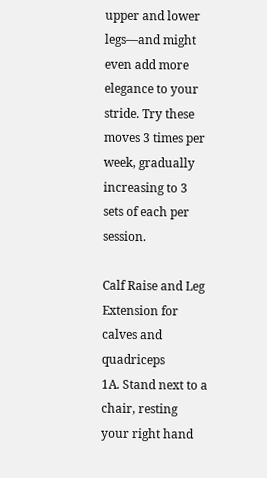upper and lower legs—and might even add more elegance to your stride. Try these moves 3 times per week, gradually increasing to 3 sets of each per session.

Calf Raise and Leg Extension for calves and quadriceps
1A. Stand next to a chair, resting your right hand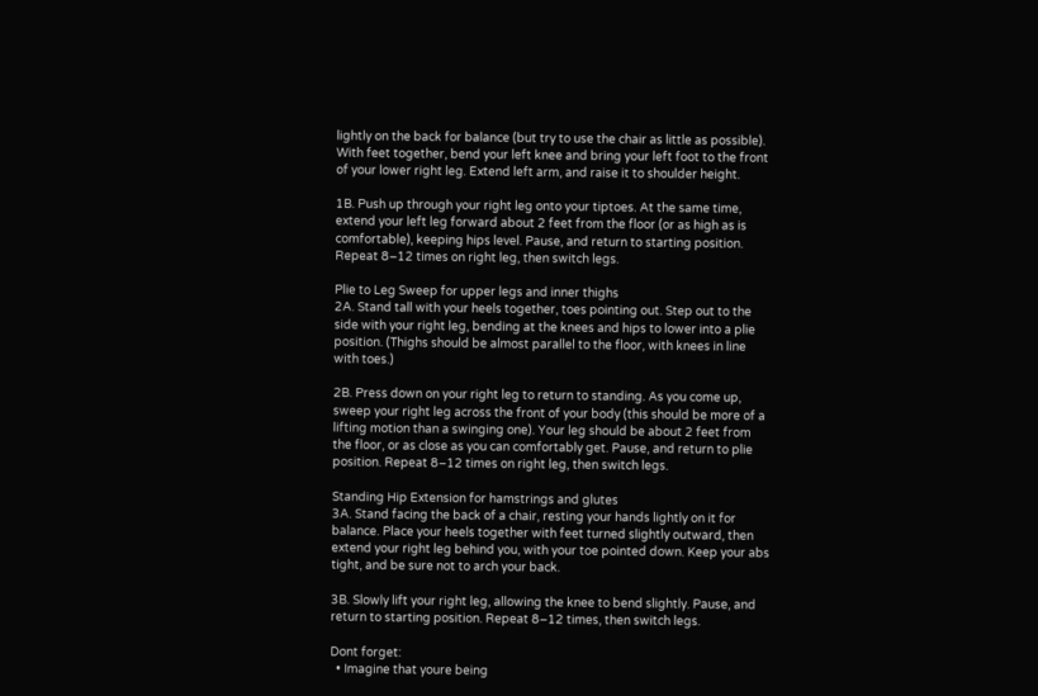lightly on the back for balance (but try to use the chair as little as possible). With feet together, bend your left knee and bring your left foot to the front of your lower right leg. Extend left arm, and raise it to shoulder height.

1B. Push up through your right leg onto your tiptoes. At the same time, extend your left leg forward about 2 feet from the floor (or as high as is comfortable), keeping hips level. Pause, and return to starting position. Repeat 8–12 times on right leg, then switch legs.

Plie to Leg Sweep for upper legs and inner thighs
2A. Stand tall with your heels together, toes pointing out. Step out to the side with your right leg, bending at the knees and hips to lower into a plie position. (Thighs should be almost parallel to the floor, with knees in line with toes.)

2B. Press down on your right leg to return to standing. As you come up, sweep your right leg across the front of your body (this should be more of a lifting motion than a swinging one). Your leg should be about 2 feet from the floor, or as close as you can comfortably get. Pause, and return to plie position. Repeat 8–12 times on right leg, then switch legs.

Standing Hip Extension for hamstrings and glutes
3A. Stand facing the back of a chair, resting your hands lightly on it for balance. Place your heels together with feet turned slightly outward, then extend your right leg behind you, with your toe pointed down. Keep your abs tight, and be sure not to arch your back.

3B. Slowly lift your right leg, allowing the knee to bend slightly. Pause, and return to starting position. Repeat 8–12 times, then switch legs.

Dont forget:
  • Imagine that youre being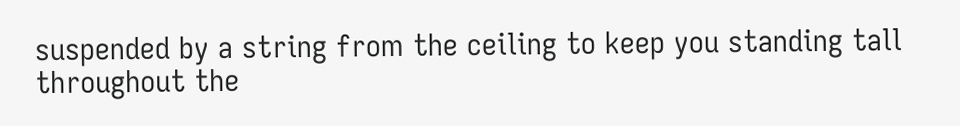suspended by a string from the ceiling to keep you standing tall throughout the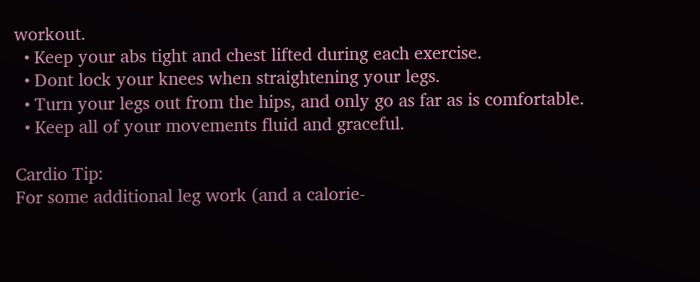workout.
  • Keep your abs tight and chest lifted during each exercise.
  • Dont lock your knees when straightening your legs.
  • Turn your legs out from the hips, and only go as far as is comfortable.
  • Keep all of your movements fluid and graceful.

Cardio Tip:
For some additional leg work (and a calorie-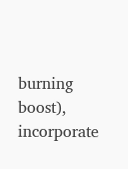burning boost), incorporate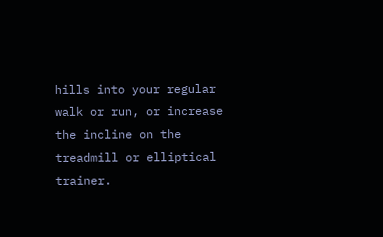hills into your regular walk or run, or increase the incline on the treadmill or elliptical trainer.